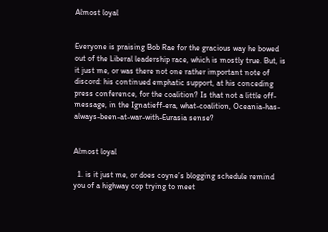Almost loyal


Everyone is praising Bob Rae for the gracious way he bowed out of the Liberal leadership race, which is mostly true. But, is it just me, or was there not one rather important note of discord: his continued emphatic support, at his conceding press conference, for the coalition? Is that not a little off-message, in the Ignatieff-era, what-coalition, Oceania-has-always-been-at-war-with-Eurasia sense?


Almost loyal

  1. is it just me, or does coyne’s blogging schedule remind you of a highway cop trying to meet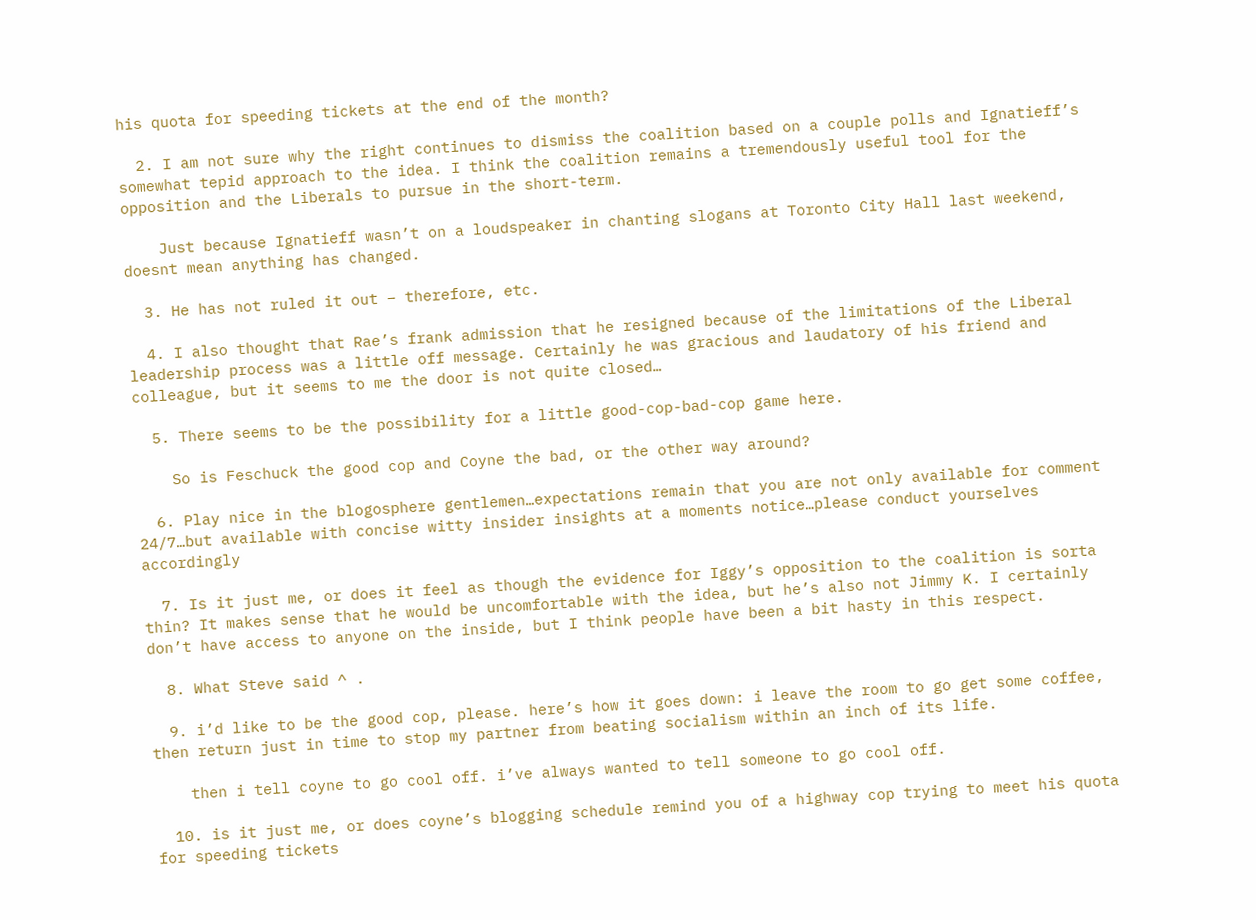his quota for speeding tickets at the end of the month?

  2. I am not sure why the right continues to dismiss the coalition based on a couple polls and Ignatieff’s somewhat tepid approach to the idea. I think the coalition remains a tremendously useful tool for the opposition and the Liberals to pursue in the short-term.

    Just because Ignatieff wasn’t on a loudspeaker in chanting slogans at Toronto City Hall last weekend, doesnt mean anything has changed.

  3. He has not ruled it out – therefore, etc.

  4. I also thought that Rae’s frank admission that he resigned because of the limitations of the Liberal leadership process was a little off message. Certainly he was gracious and laudatory of his friend and colleague, but it seems to me the door is not quite closed…

  5. There seems to be the possibility for a little good-cop-bad-cop game here.

    So is Feschuck the good cop and Coyne the bad, or the other way around?

  6. Play nice in the blogosphere gentlemen…expectations remain that you are not only available for comment 24/7…but available with concise witty insider insights at a moments notice…please conduct yourselves accordingly

  7. Is it just me, or does it feel as though the evidence for Iggy’s opposition to the coalition is sorta thin? It makes sense that he would be uncomfortable with the idea, but he’s also not Jimmy K. I certainly don’t have access to anyone on the inside, but I think people have been a bit hasty in this respect.

  8. What Steve said ^ .

  9. i’d like to be the good cop, please. here’s how it goes down: i leave the room to go get some coffee, then return just in time to stop my partner from beating socialism within an inch of its life.

    then i tell coyne to go cool off. i’ve always wanted to tell someone to go cool off.

  10. is it just me, or does coyne’s blogging schedule remind you of a highway cop trying to meet his quota for speeding tickets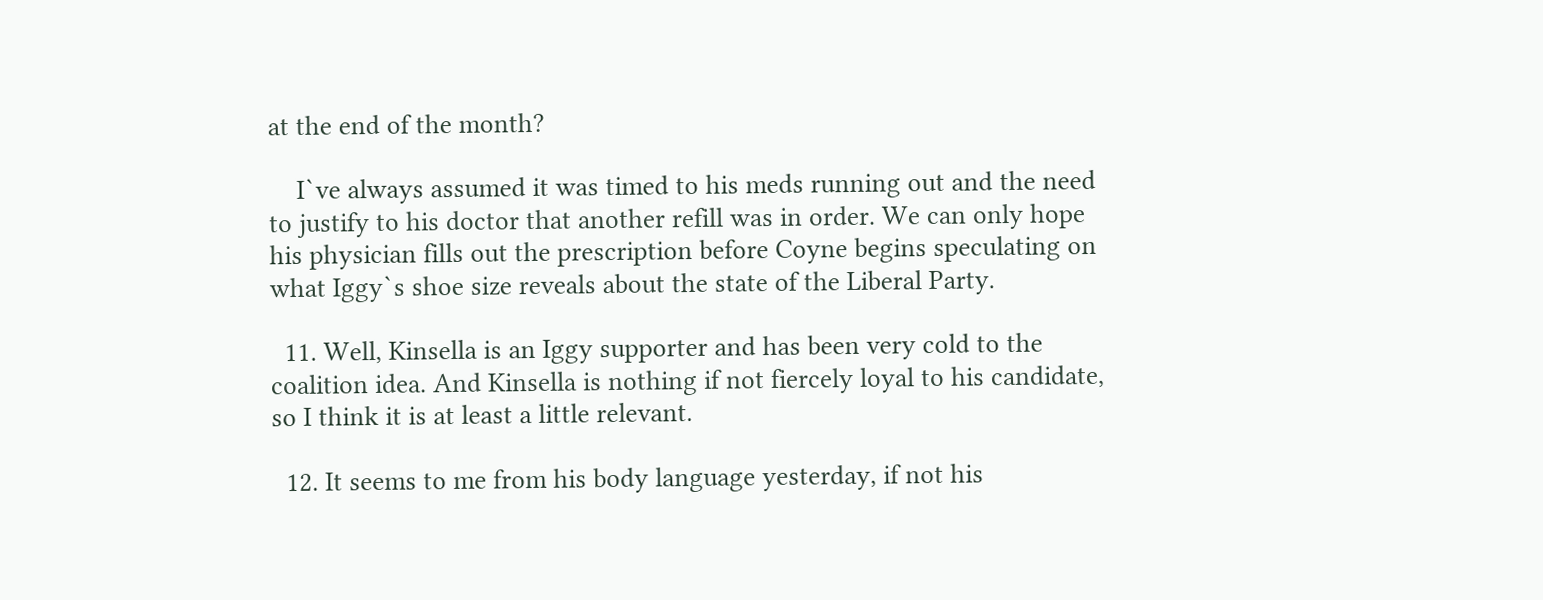at the end of the month?

    I`ve always assumed it was timed to his meds running out and the need to justify to his doctor that another refill was in order. We can only hope his physician fills out the prescription before Coyne begins speculating on what Iggy`s shoe size reveals about the state of the Liberal Party.

  11. Well, Kinsella is an Iggy supporter and has been very cold to the coalition idea. And Kinsella is nothing if not fiercely loyal to his candidate, so I think it is at least a little relevant.

  12. It seems to me from his body language yesterday, if not his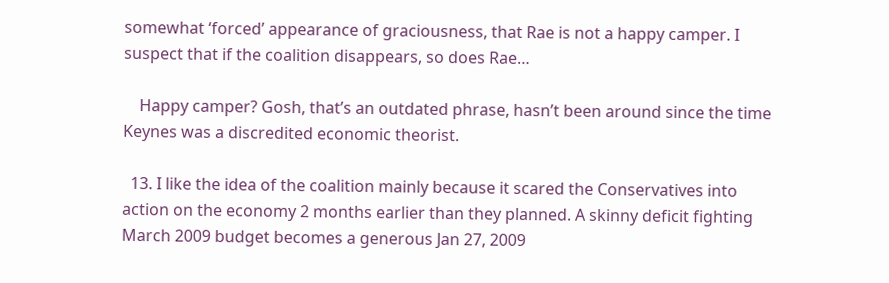somewhat ‘forced’ appearance of graciousness, that Rae is not a happy camper. I suspect that if the coalition disappears, so does Rae…

    Happy camper? Gosh, that’s an outdated phrase, hasn’t been around since the time Keynes was a discredited economic theorist.

  13. I like the idea of the coalition mainly because it scared the Conservatives into action on the economy 2 months earlier than they planned. A skinny deficit fighting March 2009 budget becomes a generous Jan 27, 2009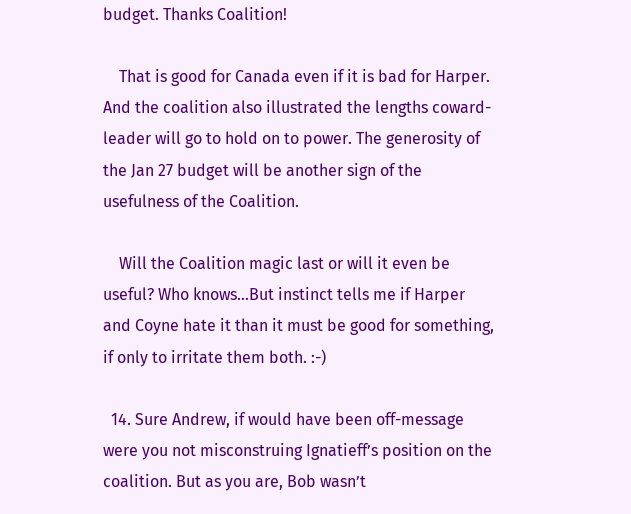budget. Thanks Coalition!

    That is good for Canada even if it is bad for Harper. And the coalition also illustrated the lengths coward-leader will go to hold on to power. The generosity of the Jan 27 budget will be another sign of the usefulness of the Coalition.

    Will the Coalition magic last or will it even be useful? Who knows…But instinct tells me if Harper and Coyne hate it than it must be good for something, if only to irritate them both. :-)

  14. Sure Andrew, if would have been off-message were you not misconstruing Ignatieff’s position on the coalition. But as you are, Bob wasn’t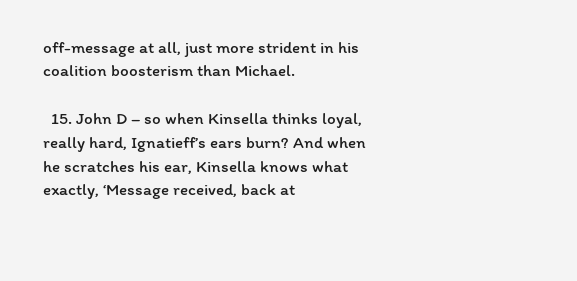off-message at all, just more strident in his coalition boosterism than Michael.

  15. John D – so when Kinsella thinks loyal, really hard, Ignatieff’s ears burn? And when he scratches his ear, Kinsella knows what exactly, ‘Message received, back at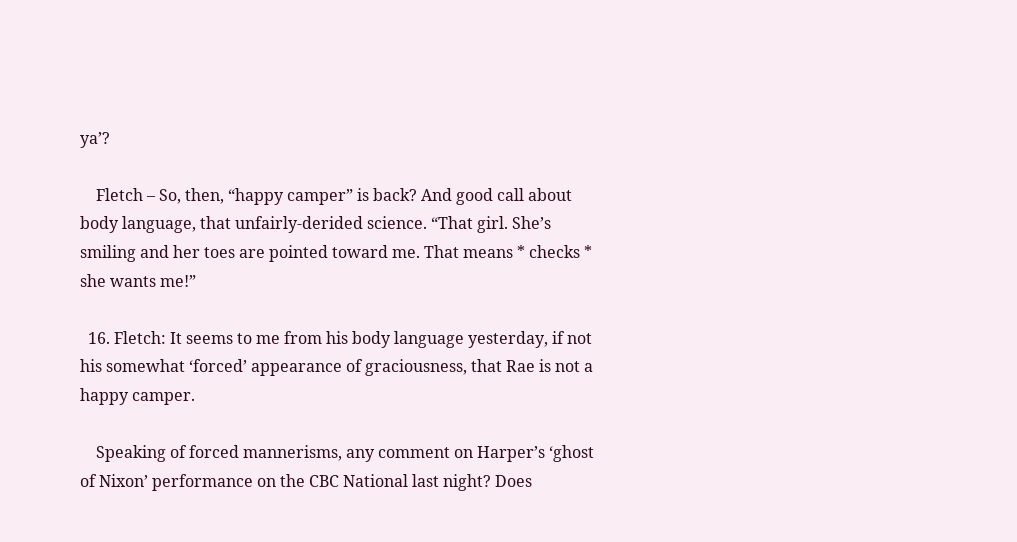ya’?

    Fletch – So, then, “happy camper” is back? And good call about body language, that unfairly-derided science. “That girl. She’s smiling and her toes are pointed toward me. That means * checks * she wants me!”

  16. Fletch: It seems to me from his body language yesterday, if not his somewhat ‘forced’ appearance of graciousness, that Rae is not a happy camper.

    Speaking of forced mannerisms, any comment on Harper’s ‘ghost of Nixon’ performance on the CBC National last night? Does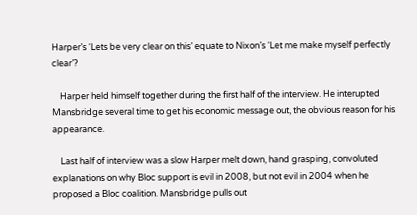Harper’s ‘Lets be very clear on this’ equate to Nixon’s ‘Let me make myself perfectly clear’?

    Harper held himself together during the first half of the interview. He interupted Mansbridge several time to get his economic message out, the obvious reason for his appearance.

    Last half of interview was a slow Harper melt down, hand grasping, convoluted explanations on why Bloc support is evil in 2008, but not evil in 2004 when he proposed a Bloc coalition. Mansbridge pulls out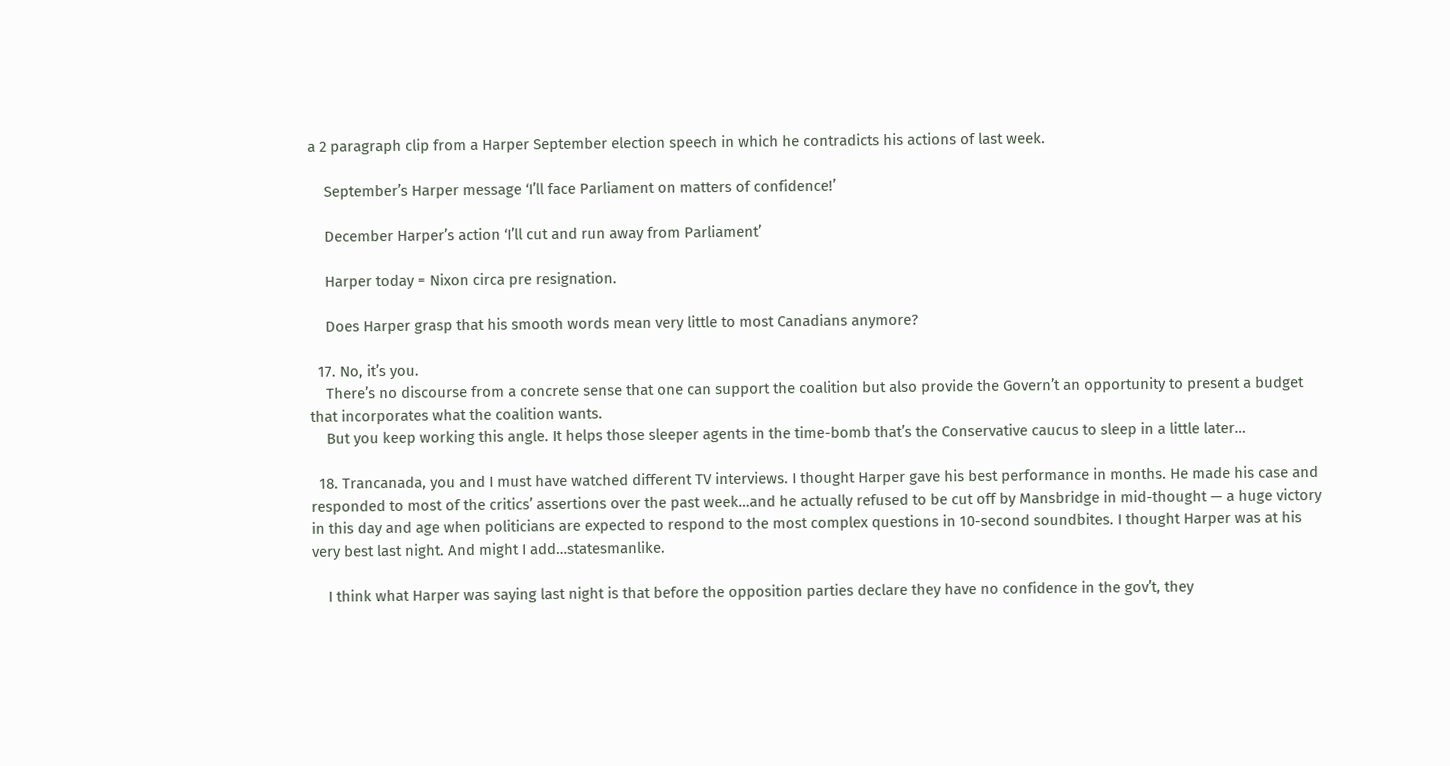a 2 paragraph clip from a Harper September election speech in which he contradicts his actions of last week.

    September’s Harper message ‘I’ll face Parliament on matters of confidence!’

    December Harper’s action ‘I’ll cut and run away from Parliament’

    Harper today = Nixon circa pre resignation.

    Does Harper grasp that his smooth words mean very little to most Canadians anymore?

  17. No, it’s you.
    There’s no discourse from a concrete sense that one can support the coalition but also provide the Govern’t an opportunity to present a budget that incorporates what the coalition wants.
    But you keep working this angle. It helps those sleeper agents in the time-bomb that’s the Conservative caucus to sleep in a little later…

  18. Trancanada, you and I must have watched different TV interviews. I thought Harper gave his best performance in months. He made his case and responded to most of the critics’ assertions over the past week…and he actually refused to be cut off by Mansbridge in mid-thought — a huge victory in this day and age when politicians are expected to respond to the most complex questions in 10-second soundbites. I thought Harper was at his very best last night. And might I add…statesmanlike.

    I think what Harper was saying last night is that before the opposition parties declare they have no confidence in the gov’t, they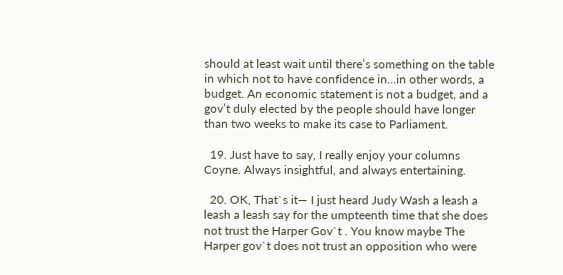should at least wait until there’s something on the table in which not to have confidence in…in other words, a budget. An economic statement is not a budget, and a gov’t duly elected by the people should have longer than two weeks to make its case to Parliament.

  19. Just have to say, I really enjoy your columns Coyne. Always insightful, and always entertaining.

  20. OK, That`s it— I just heard Judy Wash a leash a leash a leash say for the umpteenth time that she does not trust the Harper Gov`t . You know maybe The Harper gov`t does not trust an opposition who were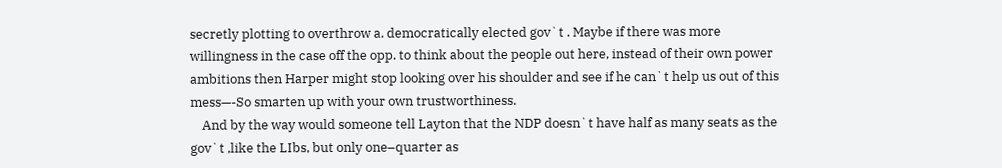secretly plotting to overthrow a. democratically elected gov`t . Maybe if there was more willingness in the case off the opp. to think about the people out here, instead of their own power ambitions then Harper might stop looking over his shoulder and see if he can`t help us out of this mess—-So smarten up with your own trustworthiness.
    And by the way would someone tell Layton that the NDP doesn`t have half as many seats as the gov`t ,like the LIbs, but only one–quarter as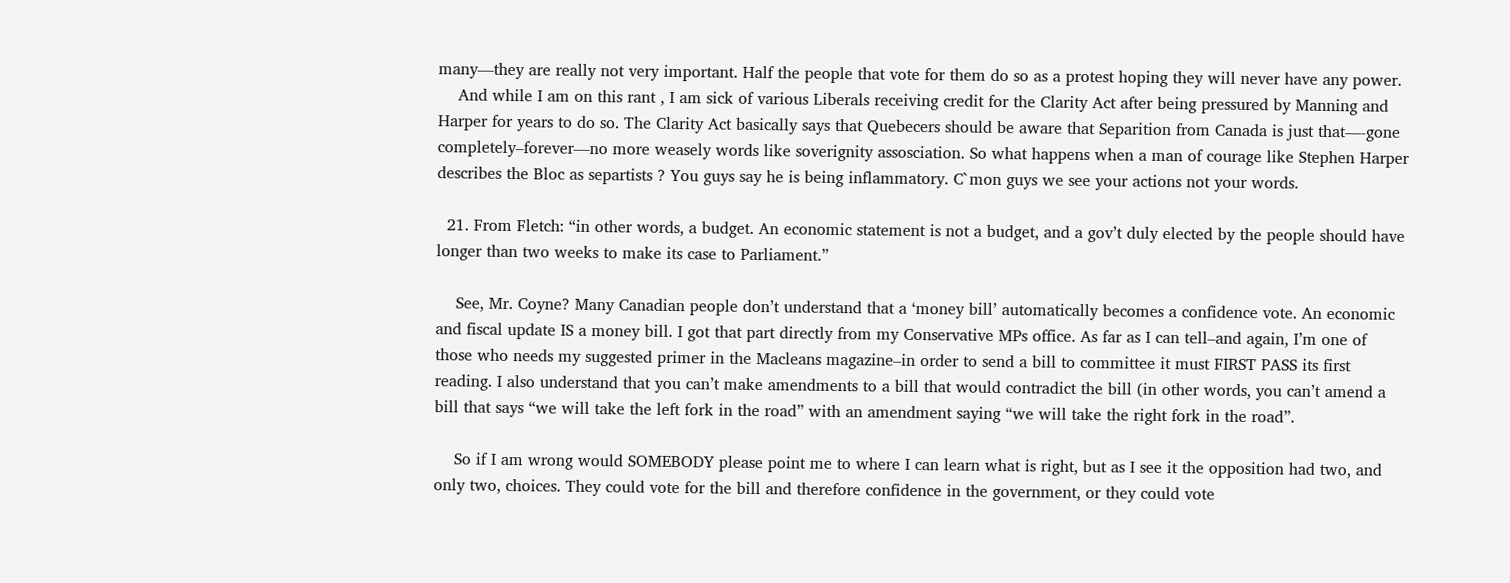many—they are really not very important. Half the people that vote for them do so as a protest hoping they will never have any power.
    And while I am on this rant , I am sick of various Liberals receiving credit for the Clarity Act after being pressured by Manning and Harper for years to do so. The Clarity Act basically says that Quebecers should be aware that Separition from Canada is just that—-gone completely–forever—no more weasely words like soverignity assosciation. So what happens when a man of courage like Stephen Harper describes the Bloc as separtists ? You guys say he is being inflammatory. C`mon guys we see your actions not your words.

  21. From Fletch: “in other words, a budget. An economic statement is not a budget, and a gov’t duly elected by the people should have longer than two weeks to make its case to Parliament.”

    See, Mr. Coyne? Many Canadian people don’t understand that a ‘money bill’ automatically becomes a confidence vote. An economic and fiscal update IS a money bill. I got that part directly from my Conservative MPs office. As far as I can tell–and again, I’m one of those who needs my suggested primer in the Macleans magazine–in order to send a bill to committee it must FIRST PASS its first reading. I also understand that you can’t make amendments to a bill that would contradict the bill (in other words, you can’t amend a bill that says “we will take the left fork in the road” with an amendment saying “we will take the right fork in the road”.

    So if I am wrong would SOMEBODY please point me to where I can learn what is right, but as I see it the opposition had two, and only two, choices. They could vote for the bill and therefore confidence in the government, or they could vote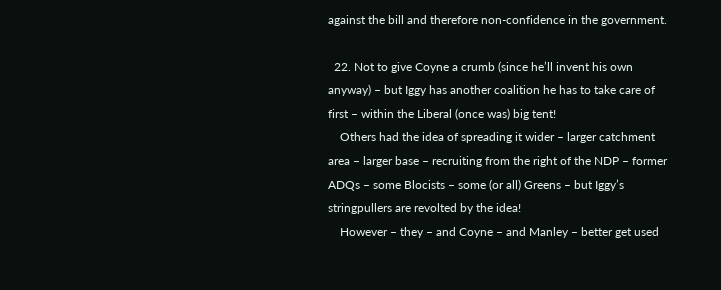against the bill and therefore non-confidence in the government.

  22. Not to give Coyne a crumb (since he’ll invent his own anyway) – but Iggy has another coalition he has to take care of first – within the Liberal (once was) big tent!
    Others had the idea of spreading it wider – larger catchment area – larger base – recruiting from the right of the NDP – former ADQs – some Blocists – some (or all) Greens – but Iggy’s stringpullers are revolted by the idea!
    However – they – and Coyne – and Manley – better get used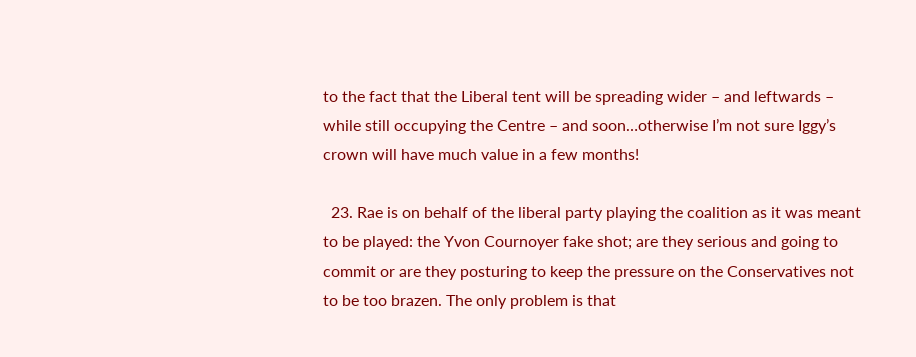to the fact that the Liberal tent will be spreading wider – and leftwards – while still occupying the Centre – and soon…otherwise I’m not sure Iggy’s crown will have much value in a few months!

  23. Rae is on behalf of the liberal party playing the coalition as it was meant to be played: the Yvon Cournoyer fake shot; are they serious and going to commit or are they posturing to keep the pressure on the Conservatives not to be too brazen. The only problem is that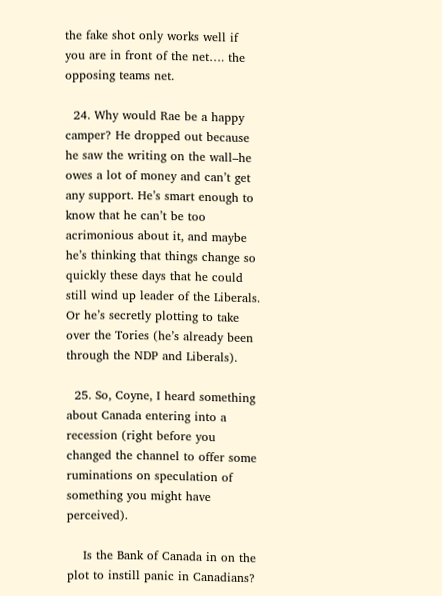the fake shot only works well if you are in front of the net…. the opposing teams net.

  24. Why would Rae be a happy camper? He dropped out because he saw the writing on the wall–he owes a lot of money and can’t get any support. He’s smart enough to know that he can’t be too acrimonious about it, and maybe he’s thinking that things change so quickly these days that he could still wind up leader of the Liberals. Or he’s secretly plotting to take over the Tories (he’s already been through the NDP and Liberals).

  25. So, Coyne, I heard something about Canada entering into a recession (right before you changed the channel to offer some ruminations on speculation of something you might have perceived).

    Is the Bank of Canada in on the plot to instill panic in Canadians?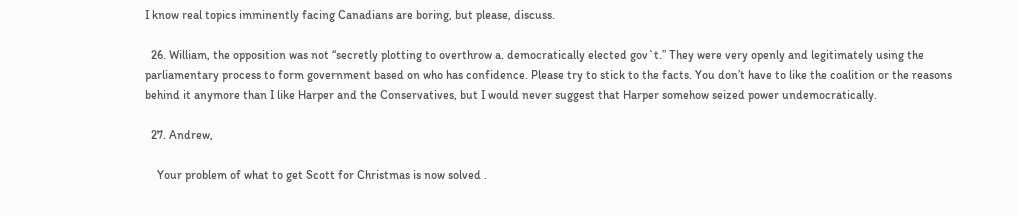I know real topics imminently facing Canadians are boring, but please, discuss.

  26. William, the opposition was not “secretly plotting to overthrow a. democratically elected gov`t.” They were very openly and legitimately using the parliamentary process to form government based on who has confidence. Please try to stick to the facts. You don’t have to like the coalition or the reasons behind it anymore than I like Harper and the Conservatives, but I would never suggest that Harper somehow seized power undemocratically.

  27. Andrew,

    Your problem of what to get Scott for Christmas is now solved .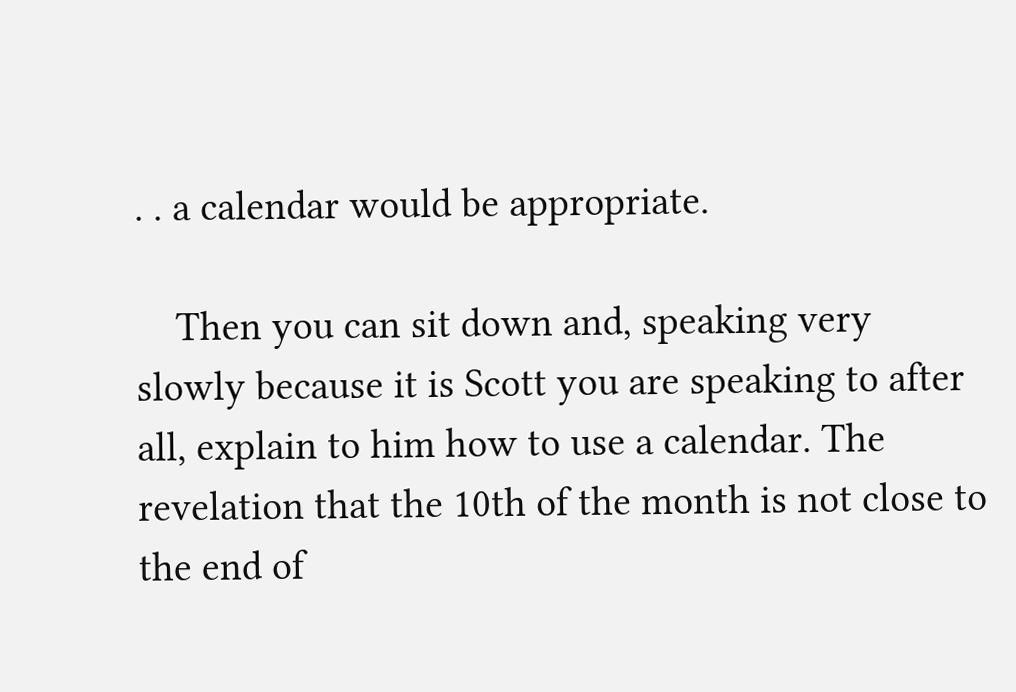. . a calendar would be appropriate.

    Then you can sit down and, speaking very slowly because it is Scott you are speaking to after all, explain to him how to use a calendar. The revelation that the 10th of the month is not close to the end of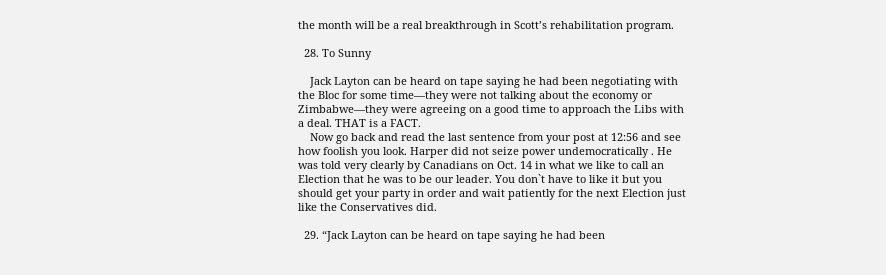the month will be a real breakthrough in Scott’s rehabilitation program.

  28. To Sunny

    Jack Layton can be heard on tape saying he had been negotiating with the Bloc for some time—they were not talking about the economy or Zimbabwe—they were agreeing on a good time to approach the Libs with a deal. THAT is a FACT.
    Now go back and read the last sentence from your post at 12:56 and see how foolish you look. Harper did not seize power undemocratically . He was told very clearly by Canadians on Oct. 14 in what we like to call an Election that he was to be our leader. You don`t have to like it but you should get your party in order and wait patiently for the next Election just like the Conservatives did.

  29. “Jack Layton can be heard on tape saying he had been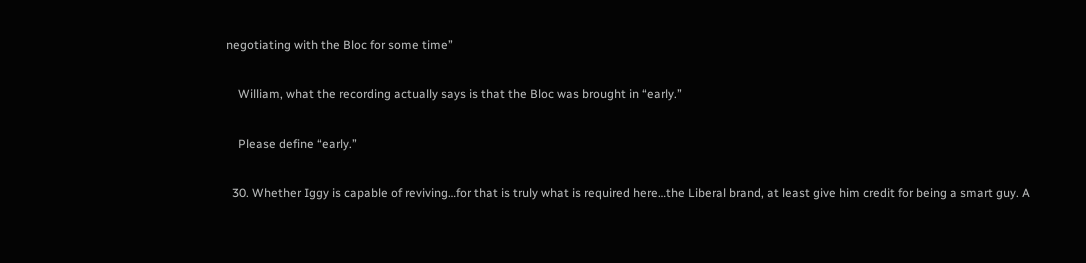negotiating with the Bloc for some time”

    William, what the recording actually says is that the Bloc was brought in “early.”

    Please define “early.”

  30. Whether Iggy is capable of reviving…for that is truly what is required here…the Liberal brand, at least give him credit for being a smart guy. A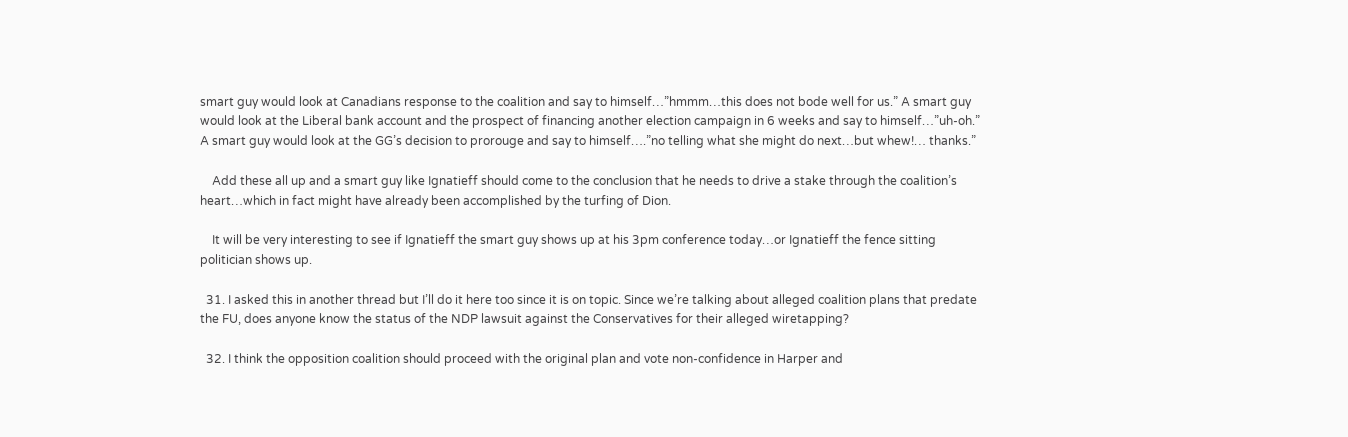smart guy would look at Canadians response to the coalition and say to himself…”hmmm…this does not bode well for us.” A smart guy would look at the Liberal bank account and the prospect of financing another election campaign in 6 weeks and say to himself…”uh-oh.” A smart guy would look at the GG’s decision to prorouge and say to himself….”no telling what she might do next…but whew!… thanks.”

    Add these all up and a smart guy like Ignatieff should come to the conclusion that he needs to drive a stake through the coalition’s heart…which in fact might have already been accomplished by the turfing of Dion.

    It will be very interesting to see if Ignatieff the smart guy shows up at his 3pm conference today…or Ignatieff the fence sitting politician shows up.

  31. I asked this in another thread but I’ll do it here too since it is on topic. Since we’re talking about alleged coalition plans that predate the FU, does anyone know the status of the NDP lawsuit against the Conservatives for their alleged wiretapping?

  32. I think the opposition coalition should proceed with the original plan and vote non-confidence in Harper and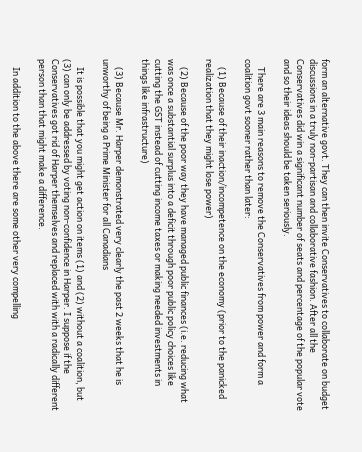form an alternative govt. They can then invite Conservatives to collaborate on budget discussions in a truly non-partisan and collaborative fashion. After all the Conservatives did win a significant number of seats and percentage of the popular vote and so their ideas should be taken seriously.

    There are 3 main reasons to remove the Conservatives from power and form a coalition govt sooner rather than later:

    (1) Because of their inaction/incompetence on the economy (prior to the panicked realization that they might lose power)

    (2) Because of the poor way they have managed public finances (i.e. reducing what was once a substantial surplus into a deficit through poor public policy choices like cutting the GST instead of cutting income taxes or making needed investments in things like infrastructure)

    (3) Because Mr. Harper demonstrated very clearly the past 2 weeks that he is unworthy of being a Prime Minister for all Canadians

    It is possible that you might get action on items (1) and (2) without a coalition, but (3) can only be addressed by voting non-confidence in Harper. I suppose if the Conservatives got rid of Harper themselves and replaced with with a radically different person than that might make a difference.

    In addition to the above there are some other very compelling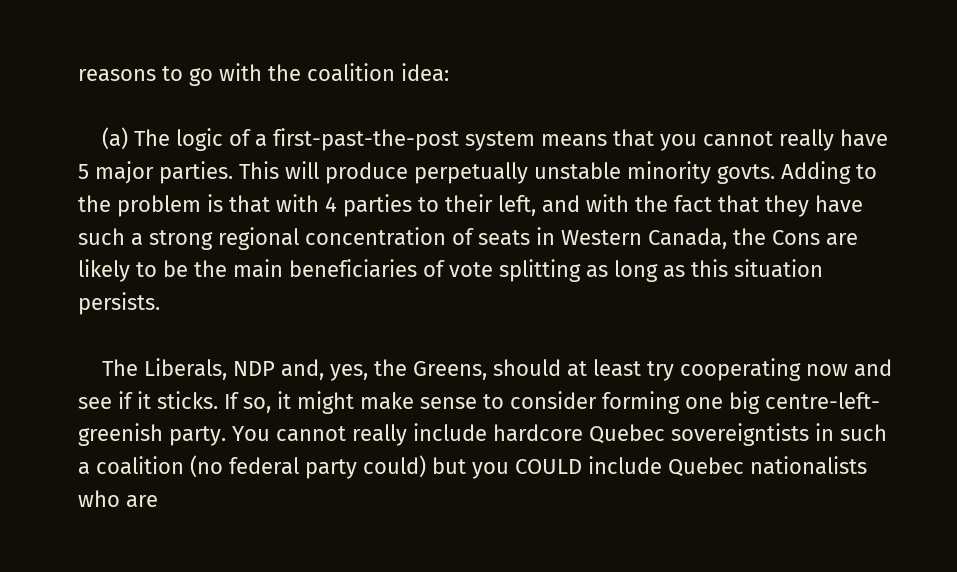reasons to go with the coalition idea:

    (a) The logic of a first-past-the-post system means that you cannot really have 5 major parties. This will produce perpetually unstable minority govts. Adding to the problem is that with 4 parties to their left, and with the fact that they have such a strong regional concentration of seats in Western Canada, the Cons are likely to be the main beneficiaries of vote splitting as long as this situation persists.

    The Liberals, NDP and, yes, the Greens, should at least try cooperating now and see if it sticks. If so, it might make sense to consider forming one big centre-left-greenish party. You cannot really include hardcore Quebec sovereigntists in such a coalition (no federal party could) but you COULD include Quebec nationalists who are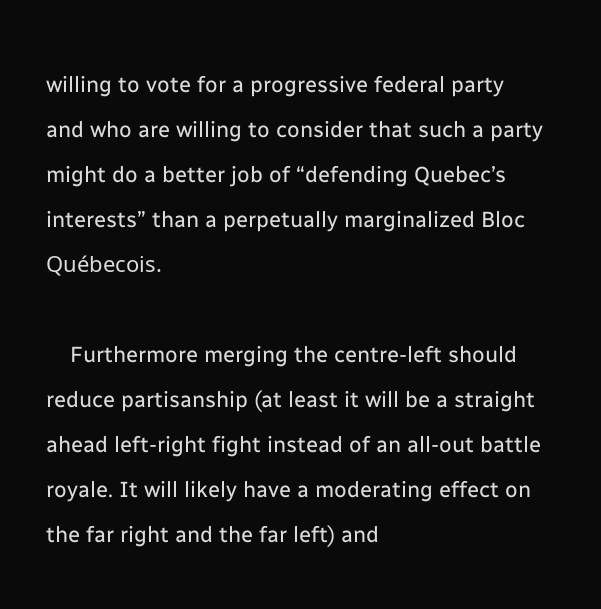willing to vote for a progressive federal party and who are willing to consider that such a party might do a better job of “defending Quebec’s interests” than a perpetually marginalized Bloc Québecois.

    Furthermore merging the centre-left should reduce partisanship (at least it will be a straight ahead left-right fight instead of an all-out battle royale. It will likely have a moderating effect on the far right and the far left) and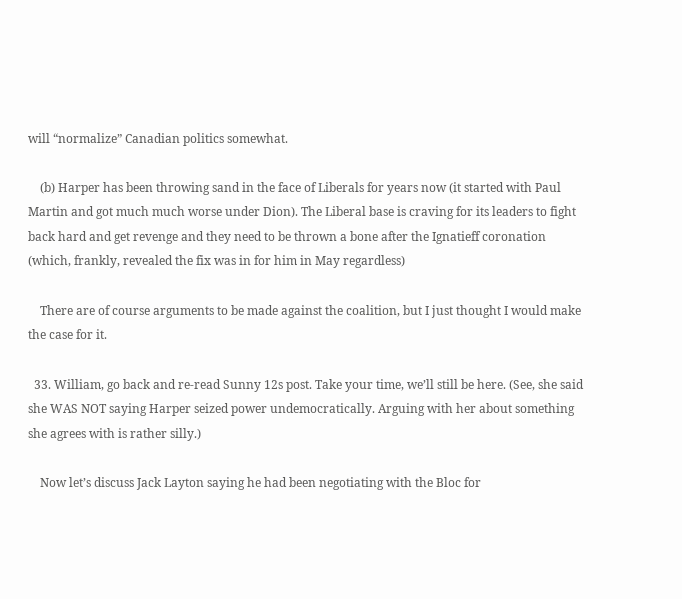will “normalize” Canadian politics somewhat.

    (b) Harper has been throwing sand in the face of Liberals for years now (it started with Paul Martin and got much much worse under Dion). The Liberal base is craving for its leaders to fight back hard and get revenge and they need to be thrown a bone after the Ignatieff coronation (which, frankly, revealed the fix was in for him in May regardless)

    There are of course arguments to be made against the coalition, but I just thought I would make the case for it.

  33. William, go back and re-read Sunny 12s post. Take your time, we’ll still be here. (See, she said she WAS NOT saying Harper seized power undemocratically. Arguing with her about something she agrees with is rather silly.)

    Now let’s discuss Jack Layton saying he had been negotiating with the Bloc for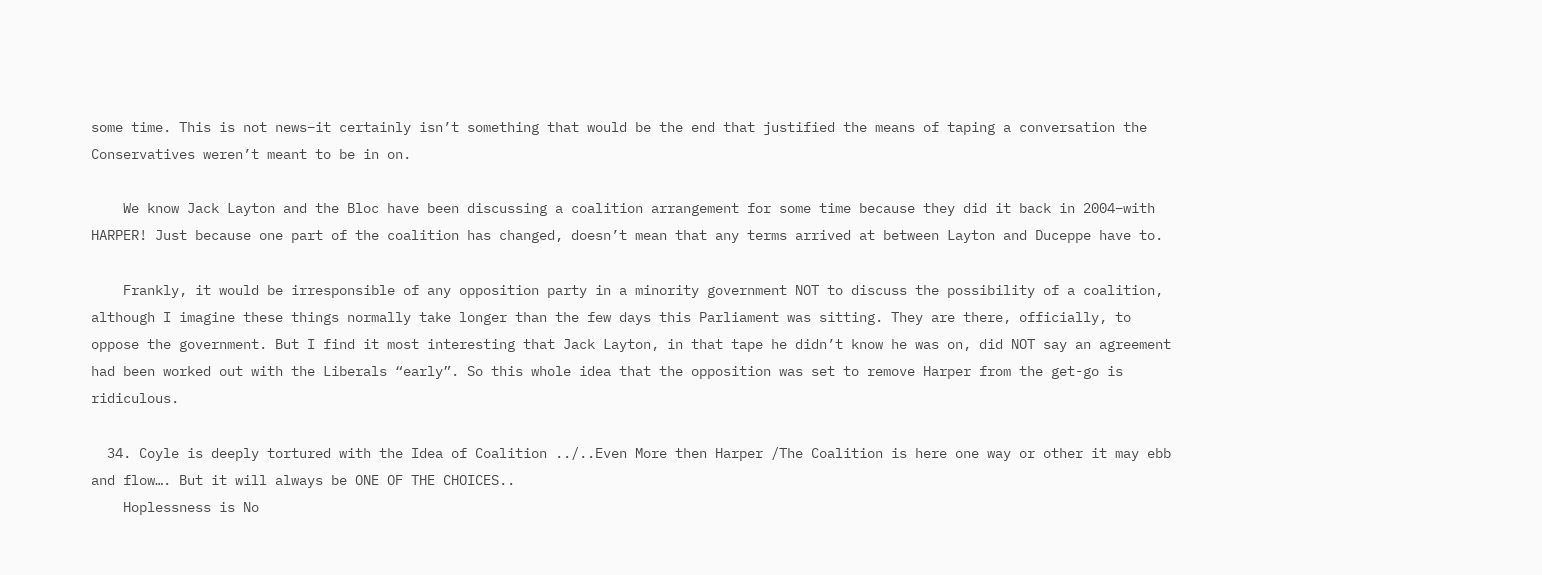some time. This is not news–it certainly isn’t something that would be the end that justified the means of taping a conversation the Conservatives weren’t meant to be in on.

    We know Jack Layton and the Bloc have been discussing a coalition arrangement for some time because they did it back in 2004–with HARPER! Just because one part of the coalition has changed, doesn’t mean that any terms arrived at between Layton and Duceppe have to.

    Frankly, it would be irresponsible of any opposition party in a minority government NOT to discuss the possibility of a coalition, although I imagine these things normally take longer than the few days this Parliament was sitting. They are there, officially, to oppose the government. But I find it most interesting that Jack Layton, in that tape he didn’t know he was on, did NOT say an agreement had been worked out with the Liberals “early”. So this whole idea that the opposition was set to remove Harper from the get-go is ridiculous.

  34. Coyle is deeply tortured with the Idea of Coalition ../..Even More then Harper /The Coalition is here one way or other it may ebb and flow…. But it will always be ONE OF THE CHOICES..
    Hoplessness is No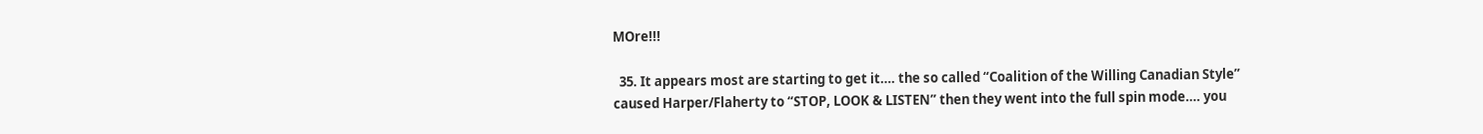MOre!!!

  35. It appears most are starting to get it…. the so called “Coalition of the Willing Canadian Style” caused Harper/Flaherty to “STOP, LOOK & LISTEN” then they went into the full spin mode…. you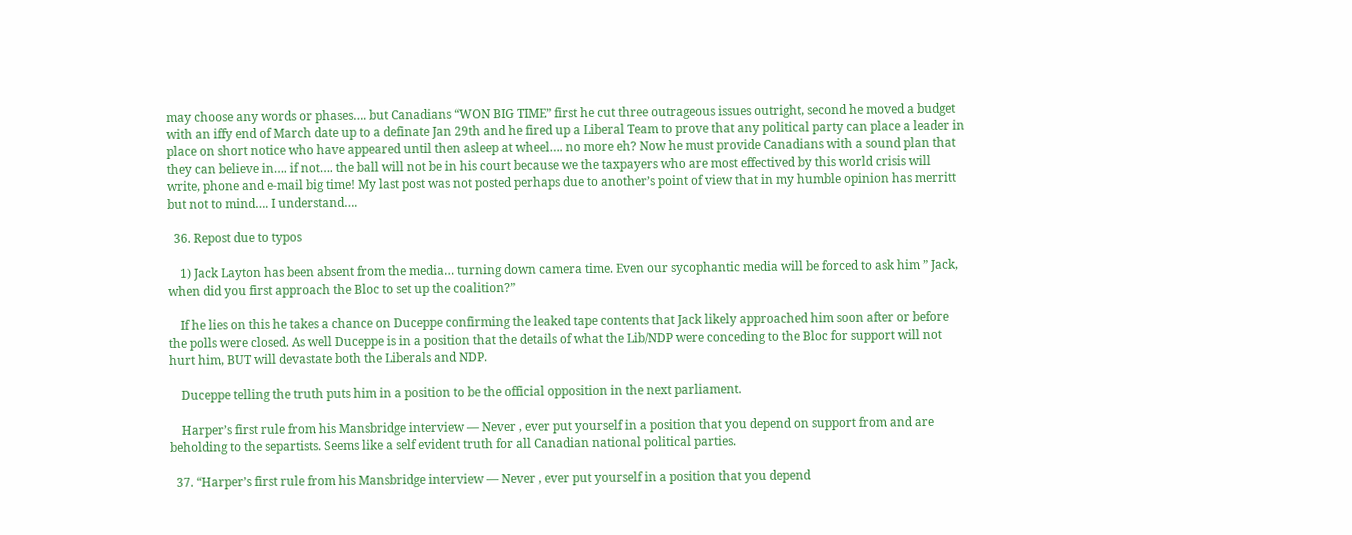may choose any words or phases…. but Canadians “WON BIG TIME” first he cut three outrageous issues outright, second he moved a budget with an iffy end of March date up to a definate Jan 29th and he fired up a Liberal Team to prove that any political party can place a leader in place on short notice who have appeared until then asleep at wheel…. no more eh? Now he must provide Canadians with a sound plan that they can believe in…. if not…. the ball will not be in his court because we the taxpayers who are most effectived by this world crisis will write, phone and e-mail big time! My last post was not posted perhaps due to another’s point of view that in my humble opinion has merritt but not to mind…. I understand….

  36. Repost due to typos

    1) Jack Layton has been absent from the media… turning down camera time. Even our sycophantic media will be forced to ask him ” Jack, when did you first approach the Bloc to set up the coalition?”

    If he lies on this he takes a chance on Duceppe confirming the leaked tape contents that Jack likely approached him soon after or before the polls were closed. As well Duceppe is in a position that the details of what the Lib/NDP were conceding to the Bloc for support will not hurt him, BUT will devastate both the Liberals and NDP.

    Duceppe telling the truth puts him in a position to be the official opposition in the next parliament.

    Harper’s first rule from his Mansbridge interview — Never , ever put yourself in a position that you depend on support from and are beholding to the separtists. Seems like a self evident truth for all Canadian national political parties.

  37. “Harper’s first rule from his Mansbridge interview — Never , ever put yourself in a position that you depend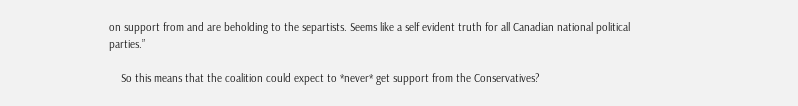on support from and are beholding to the separtists. Seems like a self evident truth for all Canadian national political parties.”

    So this means that the coalition could expect to *never* get support from the Conservatives?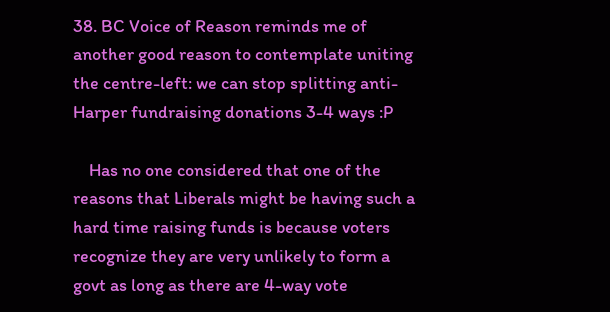38. BC Voice of Reason reminds me of another good reason to contemplate uniting the centre-left: we can stop splitting anti-Harper fundraising donations 3-4 ways :P

    Has no one considered that one of the reasons that Liberals might be having such a hard time raising funds is because voters recognize they are very unlikely to form a govt as long as there are 4-way vote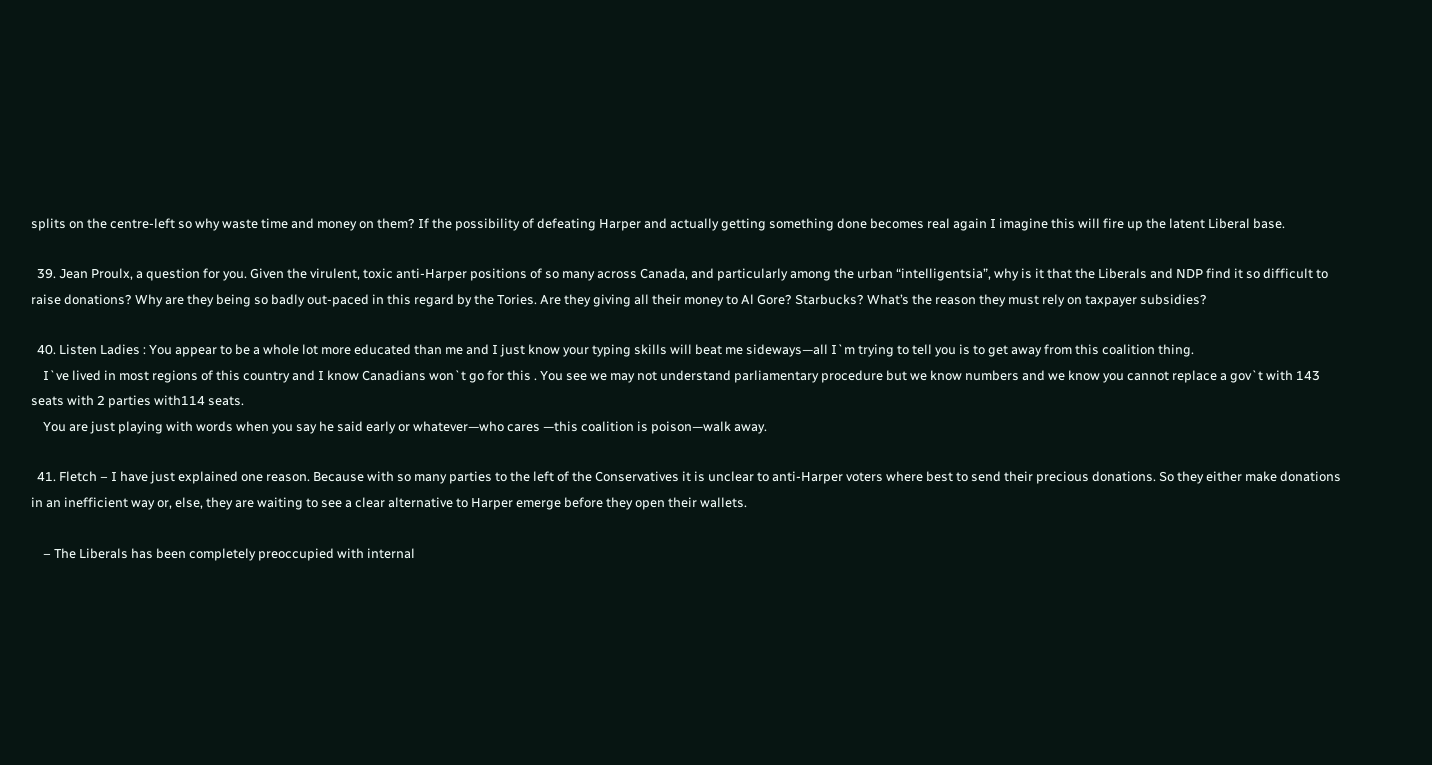splits on the centre-left so why waste time and money on them? If the possibility of defeating Harper and actually getting something done becomes real again I imagine this will fire up the latent Liberal base.

  39. Jean Proulx, a question for you. Given the virulent, toxic anti-Harper positions of so many across Canada, and particularly among the urban “intelligentsia”, why is it that the Liberals and NDP find it so difficult to raise donations? Why are they being so badly out-paced in this regard by the Tories. Are they giving all their money to Al Gore? Starbucks? What’s the reason they must rely on taxpayer subsidies?

  40. Listen Ladies : You appear to be a whole lot more educated than me and I just know your typing skills will beat me sideways—all I`m trying to tell you is to get away from this coalition thing.
    I`ve lived in most regions of this country and I know Canadians won`t go for this . You see we may not understand parliamentary procedure but we know numbers and we know you cannot replace a gov`t with 143 seats with 2 parties with114 seats.
    You are just playing with words when you say he said early or whatever—who cares —this coalition is poison—walk away.

  41. Fletch – I have just explained one reason. Because with so many parties to the left of the Conservatives it is unclear to anti-Harper voters where best to send their precious donations. So they either make donations in an inefficient way or, else, they are waiting to see a clear alternative to Harper emerge before they open their wallets.

    – The Liberals has been completely preoccupied with internal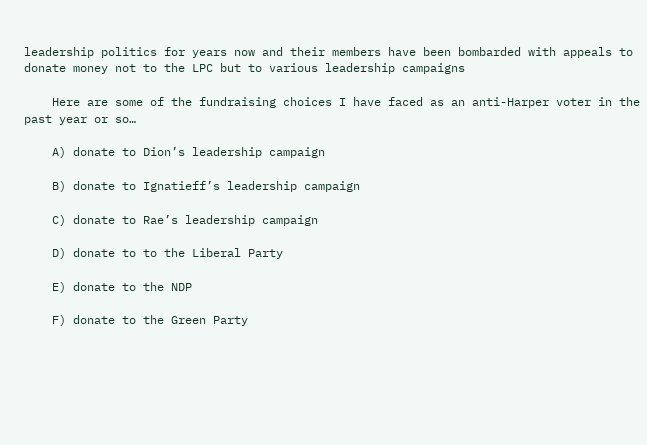leadership politics for years now and their members have been bombarded with appeals to donate money not to the LPC but to various leadership campaigns

    Here are some of the fundraising choices I have faced as an anti-Harper voter in the past year or so…

    A) donate to Dion’s leadership campaign

    B) donate to Ignatieff’s leadership campaign

    C) donate to Rae’s leadership campaign

    D) donate to to the Liberal Party

    E) donate to the NDP

    F) donate to the Green Party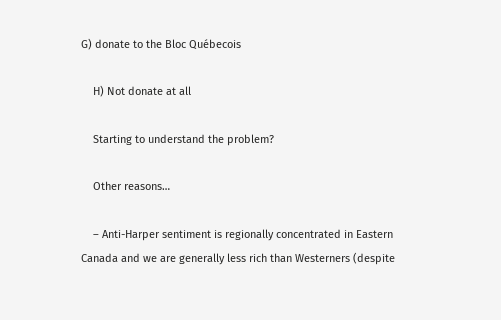G) donate to the Bloc Québecois

    H) Not donate at all

    Starting to understand the problem?

    Other reasons…

    – Anti-Harper sentiment is regionally concentrated in Eastern Canada and we are generally less rich than Westerners (despite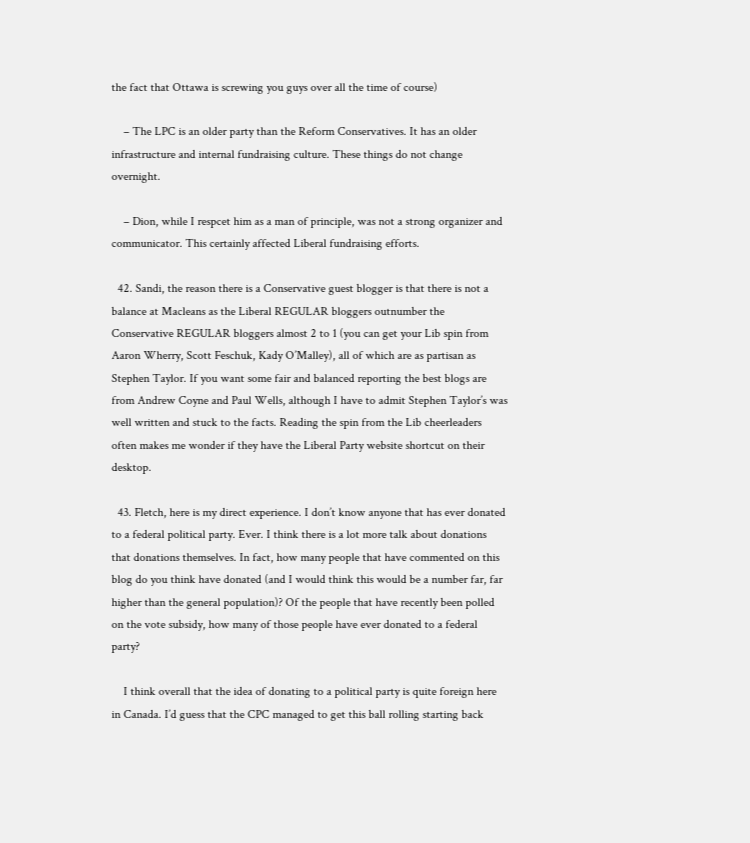the fact that Ottawa is screwing you guys over all the time of course)

    – The LPC is an older party than the Reform Conservatives. It has an older infrastructure and internal fundraising culture. These things do not change overnight.

    – Dion, while I respcet him as a man of principle, was not a strong organizer and communicator. This certainly affected Liberal fundraising efforts.

  42. Sandi, the reason there is a Conservative guest blogger is that there is not a balance at Macleans as the Liberal REGULAR bloggers outnumber the Conservative REGULAR bloggers almost 2 to 1 (you can get your Lib spin from Aaron Wherry, Scott Feschuk, Kady O’Malley), all of which are as partisan as Stephen Taylor. If you want some fair and balanced reporting the best blogs are from Andrew Coyne and Paul Wells, although I have to admit Stephen Taylor’s was well written and stuck to the facts. Reading the spin from the Lib cheerleaders often makes me wonder if they have the Liberal Party website shortcut on their desktop.

  43. Fletch, here is my direct experience. I don’t know anyone that has ever donated to a federal political party. Ever. I think there is a lot more talk about donations that donations themselves. In fact, how many people that have commented on this blog do you think have donated (and I would think this would be a number far, far higher than the general population)? Of the people that have recently been polled on the vote subsidy, how many of those people have ever donated to a federal party?

    I think overall that the idea of donating to a political party is quite foreign here in Canada. I’d guess that the CPC managed to get this ball rolling starting back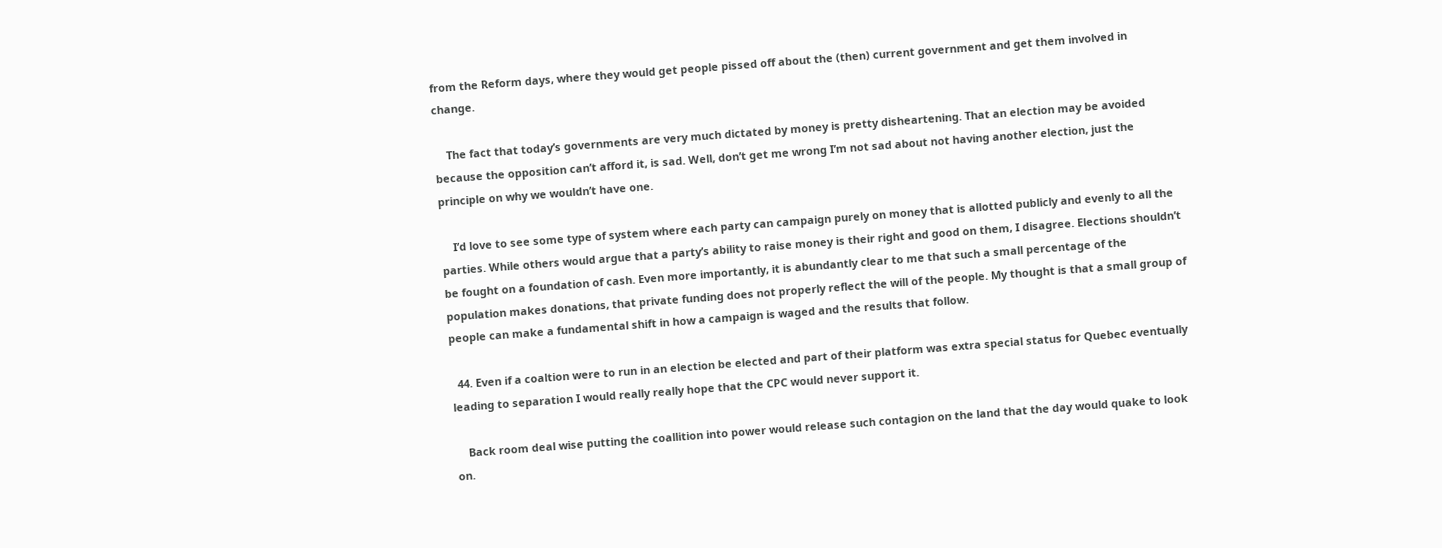from the Reform days, where they would get people pissed off about the (then) current government and get them involved in change.

    The fact that today’s governments are very much dictated by money is pretty disheartening. That an election may be avoided because the opposition can’t afford it, is sad. Well, don’t get me wrong I’m not sad about not having another election, just the principle on why we wouldn’t have one.

    I’d love to see some type of system where each party can campaign purely on money that is allotted publicly and evenly to all the parties. While others would argue that a party’s ability to raise money is their right and good on them, I disagree. Elections shouldn’t be fought on a foundation of cash. Even more importantly, it is abundantly clear to me that such a small percentage of the population makes donations, that private funding does not properly reflect the will of the people. My thought is that a small group of people can make a fundamental shift in how a campaign is waged and the results that follow.

  44. Even if a coaltion were to run in an election be elected and part of their platform was extra special status for Quebec eventually leading to separation I would really really hope that the CPC would never support it.

    Back room deal wise putting the coallition into power would release such contagion on the land that the day would quake to look on.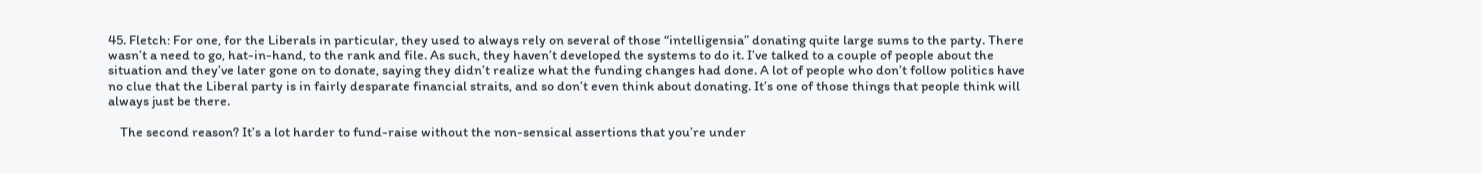45. Fletch: For one, for the Liberals in particular, they used to always rely on several of those “intelligensia” donating quite large sums to the party. There wasn’t a need to go, hat-in-hand, to the rank and file. As such, they haven’t developed the systems to do it. I’ve talked to a couple of people about the situation and they’ve later gone on to donate, saying they didn’t realize what the funding changes had done. A lot of people who don’t follow politics have no clue that the Liberal party is in fairly desparate financial straits, and so don’t even think about donating. It’s one of those things that people think will always just be there.

    The second reason? It’s a lot harder to fund-raise without the non-sensical assertions that you’re under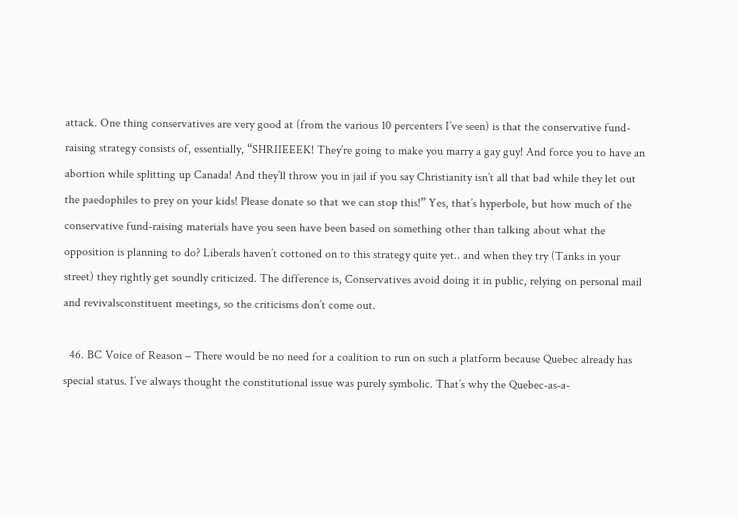attack. One thing conservatives are very good at (from the various 10 percenters I’ve seen) is that the conservative fund-raising strategy consists of, essentially, “SHRIIEEEK! They’re going to make you marry a gay guy! And force you to have an abortion while splitting up Canada! And they’ll throw you in jail if you say Christianity isn’t all that bad while they let out the paedophiles to prey on your kids! Please donate so that we can stop this!” Yes, that’s hyperbole, but how much of the conservative fund-raising materials have you seen have been based on something other than talking about what the opposition is planning to do? Liberals haven’t cottoned on to this strategy quite yet.. and when they try (Tanks in your street) they rightly get soundly criticized. The difference is, Conservatives avoid doing it in public, relying on personal mail and revivalsconstituent meetings, so the criticisms don’t come out.

  46. BC Voice of Reason – There would be no need for a coalition to run on such a platform because Quebec already has special status. I’ve always thought the constitutional issue was purely symbolic. That’s why the Quebec-as-a-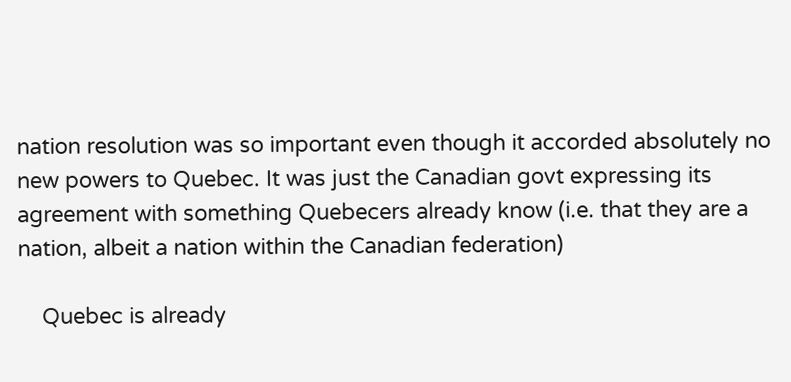nation resolution was so important even though it accorded absolutely no new powers to Quebec. It was just the Canadian govt expressing its agreement with something Quebecers already know (i.e. that they are a nation, albeit a nation within the Canadian federation)

    Quebec is already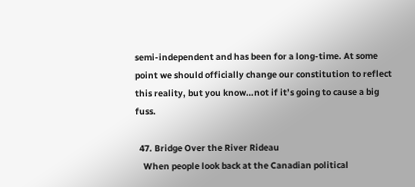semi-independent and has been for a long-time. At some point we should officially change our constitution to reflect this reality, but you know…not if it’s going to cause a big fuss.

  47. Bridge Over the River Rideau
    When people look back at the Canadian political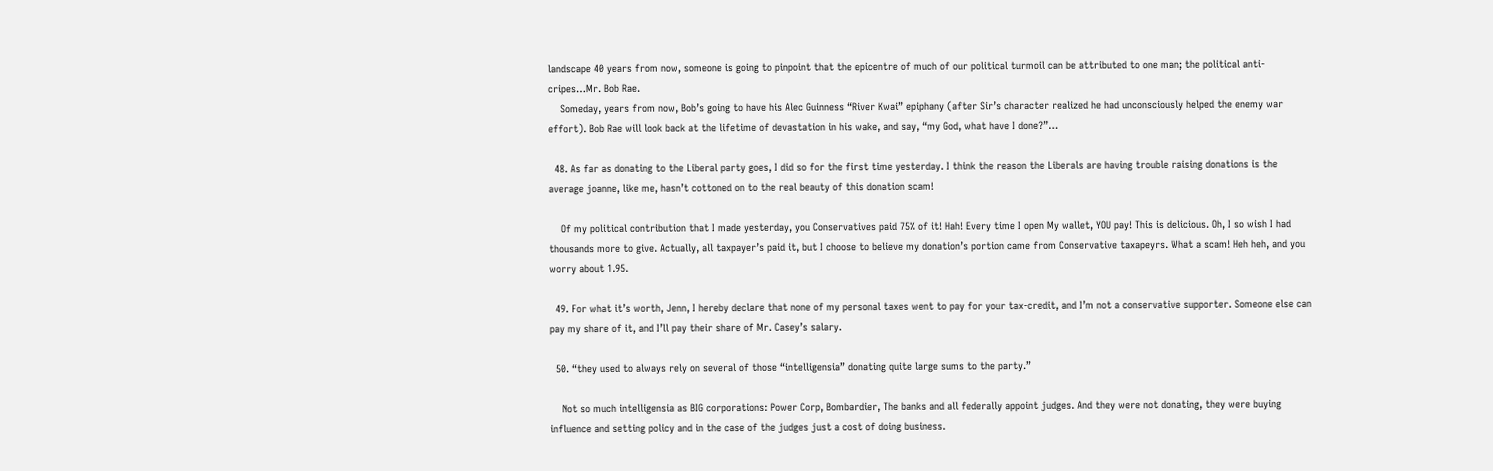landscape 40 years from now, someone is going to pinpoint that the epicentre of much of our political turmoil can be attributed to one man; the political anti-cripes…Mr. Bob Rae.
    Someday, years from now, Bob’s going to have his Alec Guinness “River Kwai” epiphany (after Sir’s character realized he had unconsciously helped the enemy war effort). Bob Rae will look back at the lifetime of devastation in his wake, and say, “my God, what have I done?”…

  48. As far as donating to the Liberal party goes, I did so for the first time yesterday. I think the reason the Liberals are having trouble raising donations is the average joanne, like me, hasn’t cottoned on to the real beauty of this donation scam!

    Of my political contribution that I made yesterday, you Conservatives paid 75% of it! Hah! Every time I open My wallet, YOU pay! This is delicious. Oh, I so wish I had thousands more to give. Actually, all taxpayer’s paid it, but I choose to believe my donation’s portion came from Conservative taxapeyrs. What a scam! Heh heh, and you worry about 1.95.

  49. For what it’s worth, Jenn, I hereby declare that none of my personal taxes went to pay for your tax-credit, and I’m not a conservative supporter. Someone else can pay my share of it, and I’ll pay their share of Mr. Casey’s salary.

  50. “they used to always rely on several of those “intelligensia” donating quite large sums to the party.”

    Not so much intelligensia as BIG corporations: Power Corp, Bombardier, The banks and all federally appoint judges. And they were not donating, they were buying influence and setting policy and in the case of the judges just a cost of doing business.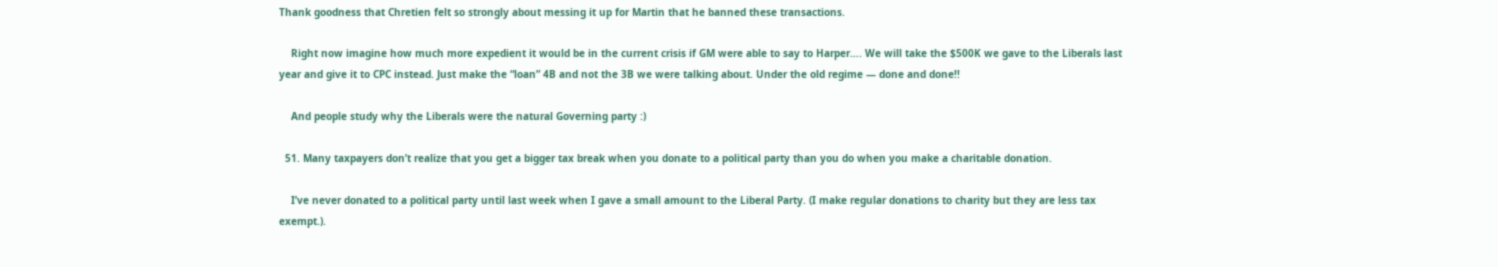Thank goodness that Chretien felt so strongly about messing it up for Martin that he banned these transactions.

    Right now imagine how much more expedient it would be in the current crisis if GM were able to say to Harper…. We will take the $500K we gave to the Liberals last year and give it to CPC instead. Just make the “loan” 4B and not the 3B we were talking about. Under the old regime — done and done!!

    And people study why the Liberals were the natural Governing party :)

  51. Many taxpayers don’t realize that you get a bigger tax break when you donate to a political party than you do when you make a charitable donation.

    I’ve never donated to a political party until last week when I gave a small amount to the Liberal Party. (I make regular donations to charity but they are less tax exempt.).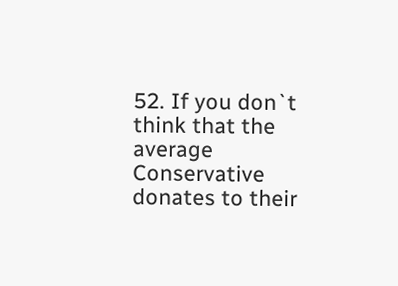52. If you don`t think that the average Conservative donates to their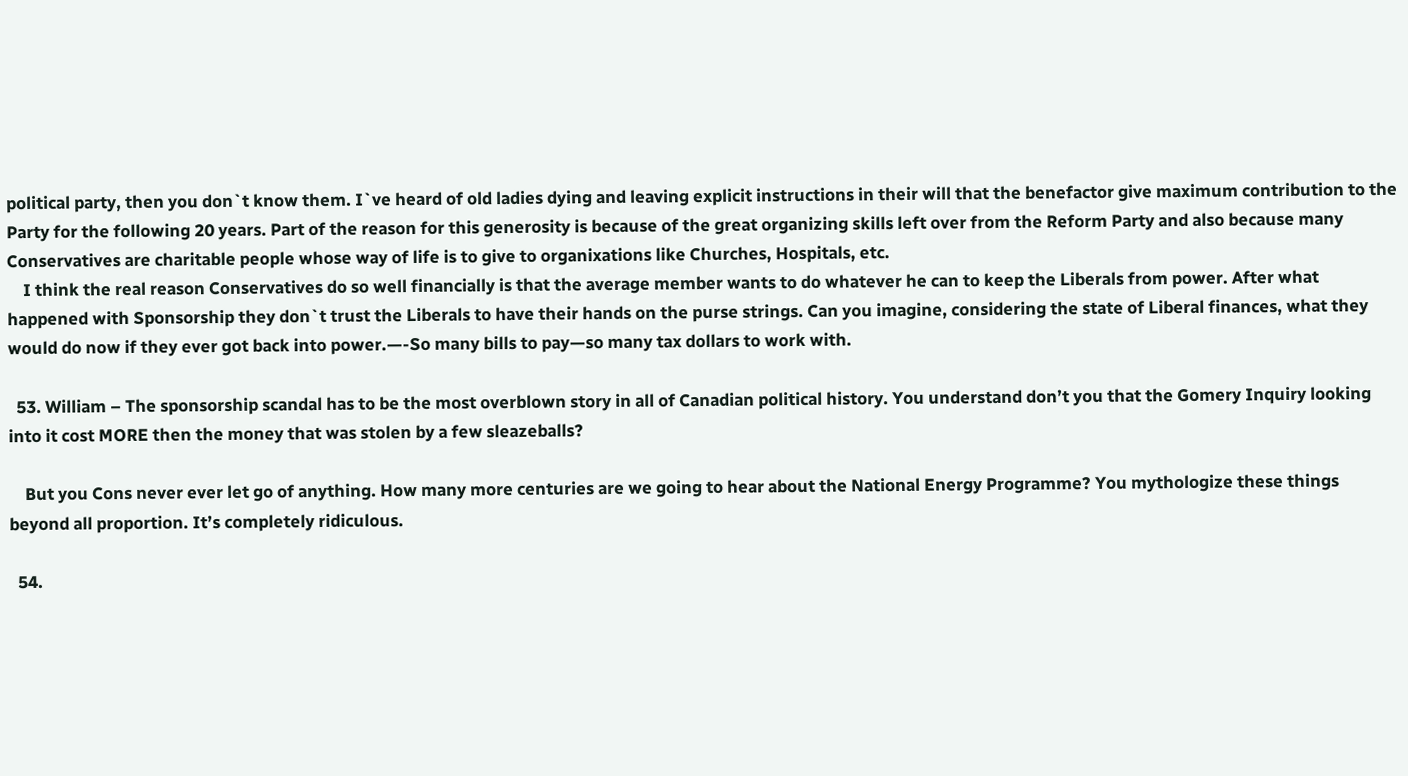political party, then you don`t know them. I`ve heard of old ladies dying and leaving explicit instructions in their will that the benefactor give maximum contribution to the Party for the following 20 years. Part of the reason for this generosity is because of the great organizing skills left over from the Reform Party and also because many Conservatives are charitable people whose way of life is to give to organixations like Churches, Hospitals, etc.
    I think the real reason Conservatives do so well financially is that the average member wants to do whatever he can to keep the Liberals from power. After what happened with Sponsorship they don`t trust the Liberals to have their hands on the purse strings. Can you imagine, considering the state of Liberal finances, what they would do now if they ever got back into power.—-So many bills to pay—so many tax dollars to work with.

  53. William – The sponsorship scandal has to be the most overblown story in all of Canadian political history. You understand don’t you that the Gomery Inquiry looking into it cost MORE then the money that was stolen by a few sleazeballs?

    But you Cons never ever let go of anything. How many more centuries are we going to hear about the National Energy Programme? You mythologize these things beyond all proportion. It’s completely ridiculous.

  54.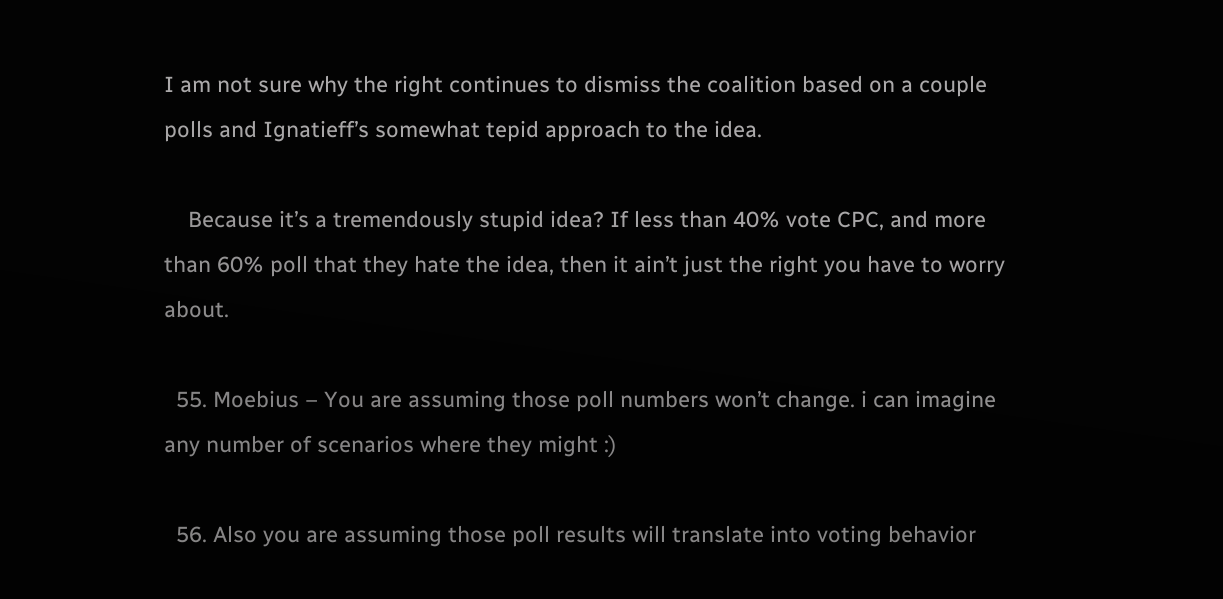I am not sure why the right continues to dismiss the coalition based on a couple polls and Ignatieff’s somewhat tepid approach to the idea.

    Because it’s a tremendously stupid idea? If less than 40% vote CPC, and more than 60% poll that they hate the idea, then it ain’t just the right you have to worry about.

  55. Moebius – You are assuming those poll numbers won’t change. i can imagine any number of scenarios where they might :)

  56. Also you are assuming those poll results will translate into voting behavior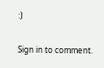:)

Sign in to comment.